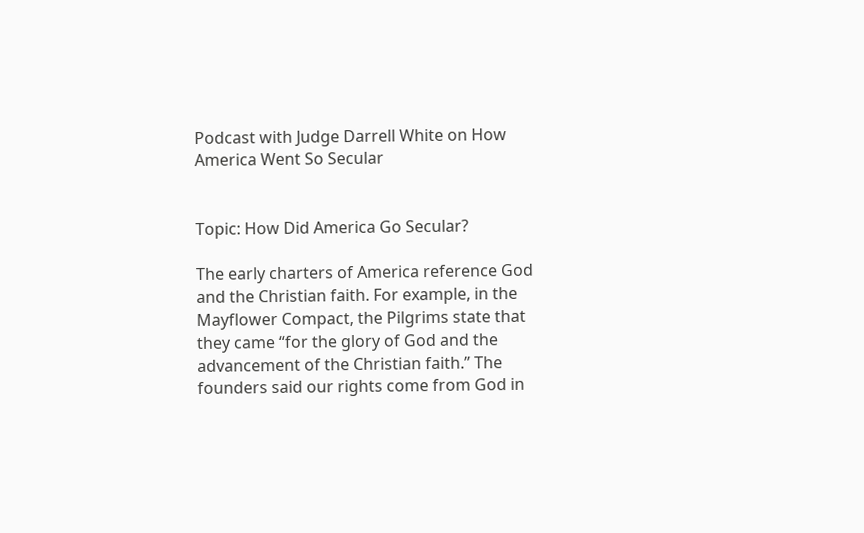Podcast with Judge Darrell White on How America Went So Secular


Topic: How Did America Go Secular?

The early charters of America reference God and the Christian faith. For example, in the Mayflower Compact, the Pilgrims state that they came “for the glory of God and the advancement of the Christian faith.” The founders said our rights come from God in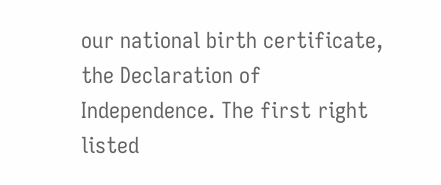our national birth certificate, the Declaration of Independence. The first right listed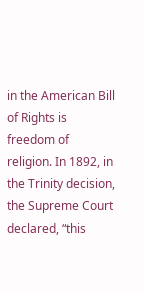in the American Bill of Rights is freedom of religion. In 1892, in the Trinity decision, the Supreme Court declared, “this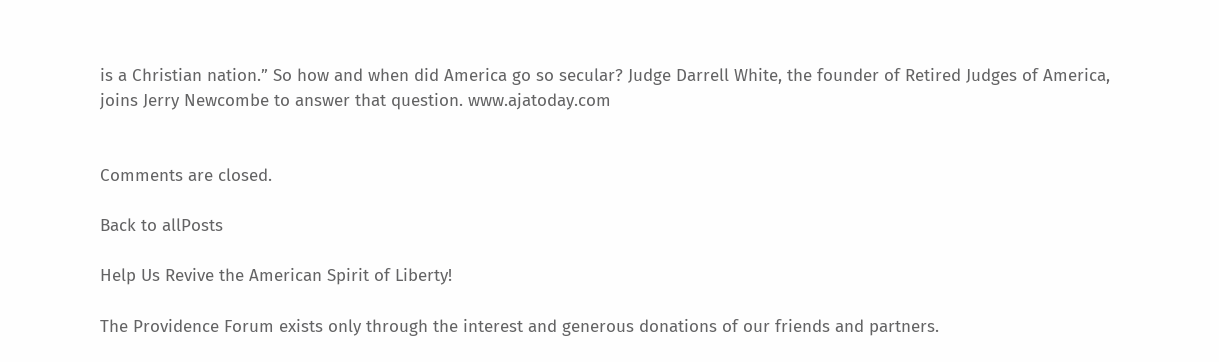is a Christian nation.” So how and when did America go so secular? Judge Darrell White, the founder of Retired Judges of America, joins Jerry Newcombe to answer that question. www.ajatoday.com


Comments are closed.

Back to allPosts

Help Us Revive the American Spirit of Liberty!

The Providence Forum exists only through the interest and generous donations of our friends and partners.